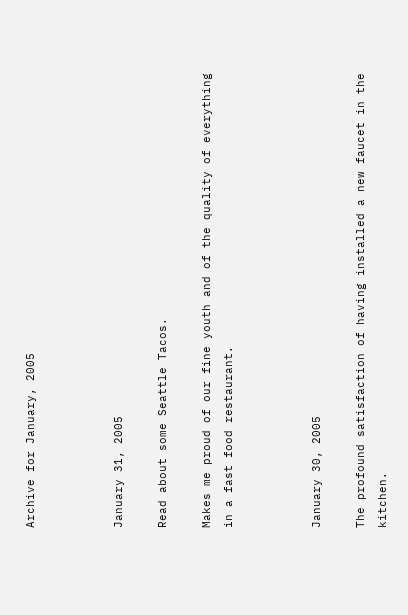Archive for January, 2005



January 31, 2005

Read about some Seattle Tacos.

Makes me proud of our fine youth and of the quality of everything in a fast food restaurant.



January 30, 2005

The profound satisfaction of having installed a new faucet in the kitchen.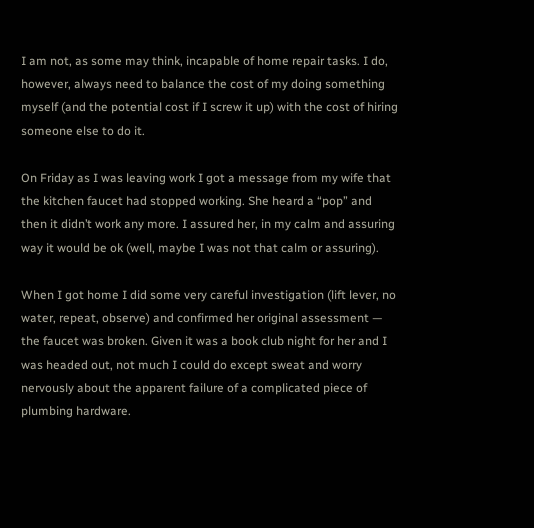I am not, as some may think, incapable of home repair tasks. I do, however, always need to balance the cost of my doing something myself (and the potential cost if I screw it up) with the cost of hiring someone else to do it.

On Friday as I was leaving work I got a message from my wife that the kitchen faucet had stopped working. She heard a “pop” and then it didn’t work any more. I assured her, in my calm and assuring way it would be ok (well, maybe I was not that calm or assuring).

When I got home I did some very careful investigation (lift lever, no water, repeat, observe) and confirmed her original assessment — the faucet was broken. Given it was a book club night for her and I was headed out, not much I could do except sweat and worry nervously about the apparent failure of a complicated piece of plumbing hardware.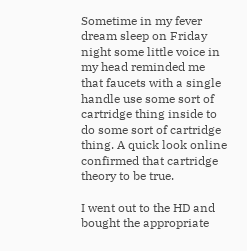Sometime in my fever dream sleep on Friday night some little voice in my head reminded me that faucets with a single handle use some sort of cartridge thing inside to do some sort of cartridge thing. A quick look online confirmed that cartridge theory to be true.

I went out to the HD and bought the appropriate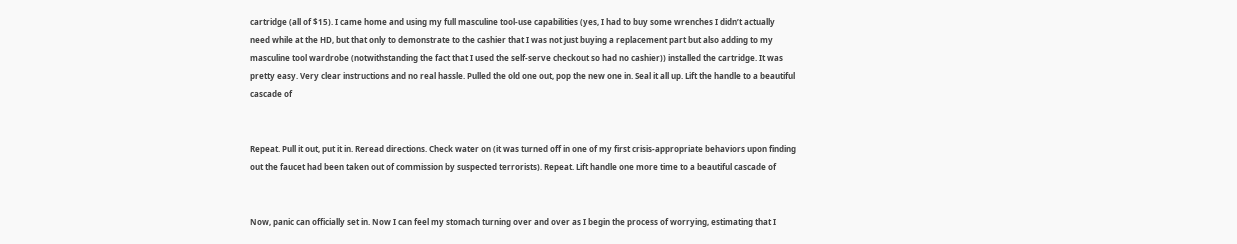cartridge (all of $15). I came home and using my full masculine tool-use capabilities (yes, I had to buy some wrenches I didn’t actually need while at the HD, but that only to demonstrate to the cashier that I was not just buying a replacement part but also adding to my masculine tool wardrobe (notwithstanding the fact that I used the self-serve checkout so had no cashier)) installed the cartridge. It was pretty easy. Very clear instructions and no real hassle. Pulled the old one out, pop the new one in. Seal it all up. Lift the handle to a beautiful cascade of


Repeat. Pull it out, put it in. Reread directions. Check water on (it was turned off in one of my first crisis-appropriate behaviors upon finding out the faucet had been taken out of commission by suspected terrorists). Repeat. Lift handle one more time to a beautiful cascade of


Now, panic can officially set in. Now I can feel my stomach turning over and over as I begin the process of worrying, estimating that I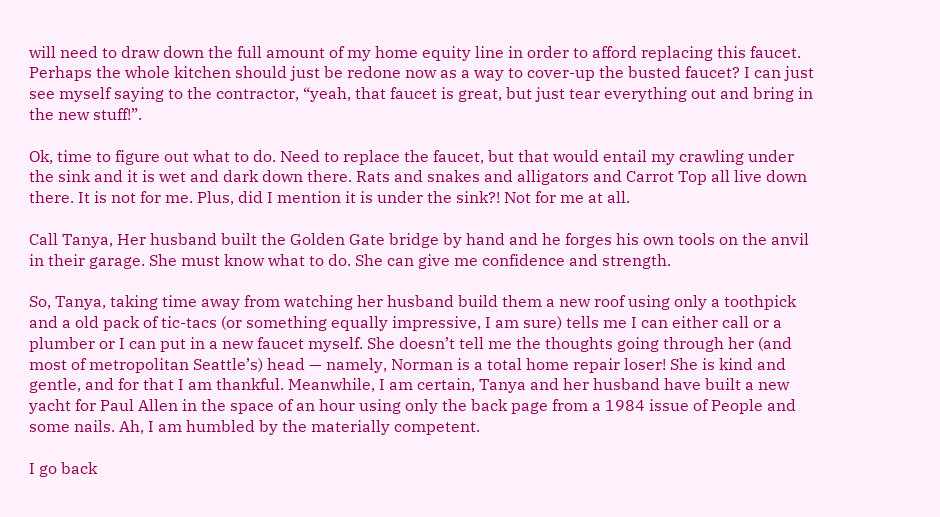will need to draw down the full amount of my home equity line in order to afford replacing this faucet. Perhaps the whole kitchen should just be redone now as a way to cover-up the busted faucet? I can just see myself saying to the contractor, “yeah, that faucet is great, but just tear everything out and bring in the new stuff!”.

Ok, time to figure out what to do. Need to replace the faucet, but that would entail my crawling under the sink and it is wet and dark down there. Rats and snakes and alligators and Carrot Top all live down there. It is not for me. Plus, did I mention it is under the sink?! Not for me at all.

Call Tanya, Her husband built the Golden Gate bridge by hand and he forges his own tools on the anvil in their garage. She must know what to do. She can give me confidence and strength.

So, Tanya, taking time away from watching her husband build them a new roof using only a toothpick and a old pack of tic-tacs (or something equally impressive, I am sure) tells me I can either call or a plumber or I can put in a new faucet myself. She doesn’t tell me the thoughts going through her (and most of metropolitan Seattle’s) head — namely, Norman is a total home repair loser! She is kind and gentle, and for that I am thankful. Meanwhile, I am certain, Tanya and her husband have built a new yacht for Paul Allen in the space of an hour using only the back page from a 1984 issue of People and some nails. Ah, I am humbled by the materially competent.

I go back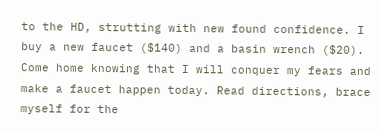to the HD, strutting with new found confidence. I buy a new faucet ($140) and a basin wrench ($20). Come home knowing that I will conquer my fears and make a faucet happen today. Read directions, brace myself for the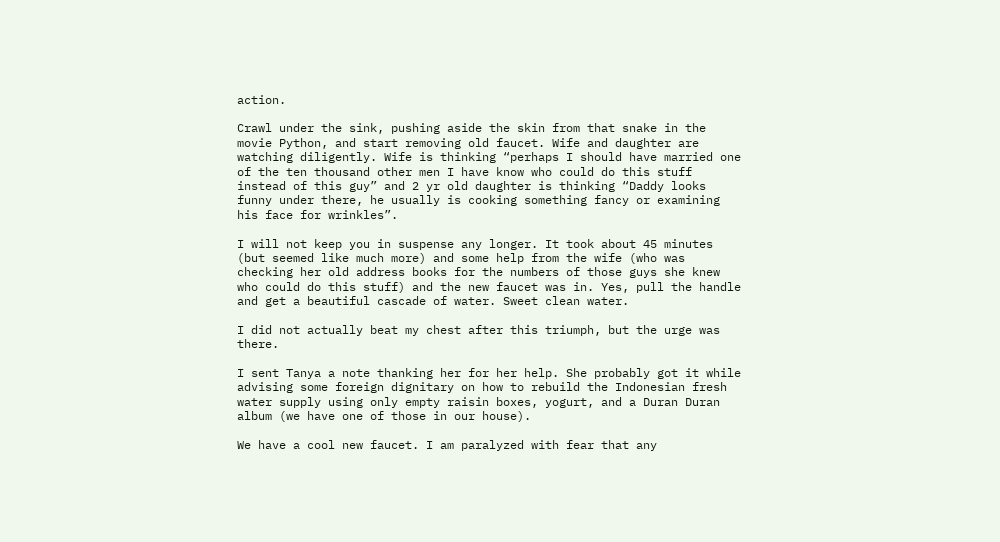action.

Crawl under the sink, pushing aside the skin from that snake in the movie Python, and start removing old faucet. Wife and daughter are watching diligently. Wife is thinking “perhaps I should have married one of the ten thousand other men I have know who could do this stuff instead of this guy” and 2 yr old daughter is thinking “Daddy looks funny under there, he usually is cooking something fancy or examining his face for wrinkles”.

I will not keep you in suspense any longer. It took about 45 minutes (but seemed like much more) and some help from the wife (who was checking her old address books for the numbers of those guys she knew who could do this stuff) and the new faucet was in. Yes, pull the handle and get a beautiful cascade of water. Sweet clean water.

I did not actually beat my chest after this triumph, but the urge was there.

I sent Tanya a note thanking her for her help. She probably got it while advising some foreign dignitary on how to rebuild the Indonesian fresh water supply using only empty raisin boxes, yogurt, and a Duran Duran album (we have one of those in our house).

We have a cool new faucet. I am paralyzed with fear that any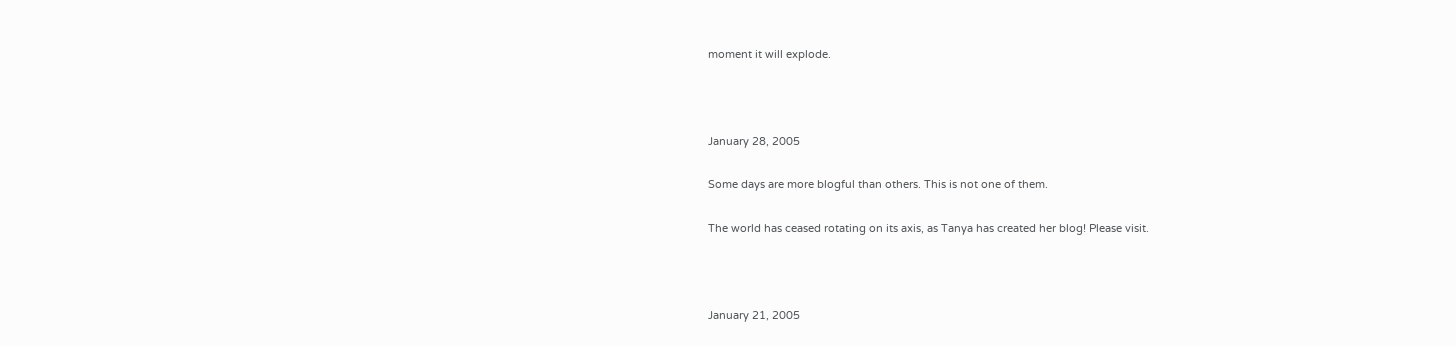moment it will explode.



January 28, 2005

Some days are more blogful than others. This is not one of them.

The world has ceased rotating on its axis, as Tanya has created her blog! Please visit.



January 21, 2005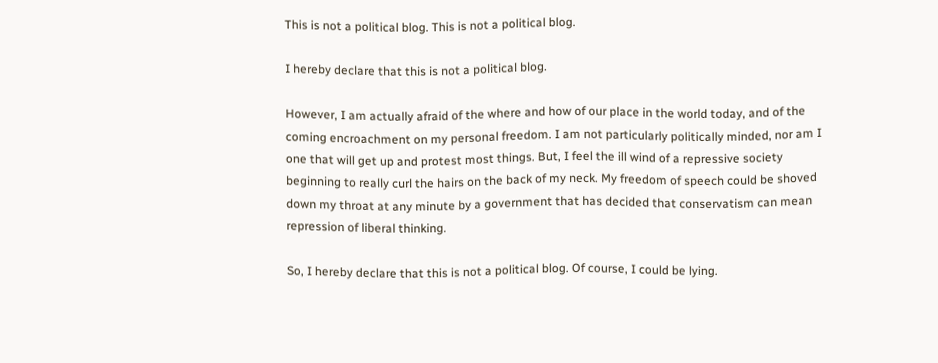This is not a political blog. This is not a political blog.

I hereby declare that this is not a political blog.

However, I am actually afraid of the where and how of our place in the world today, and of the coming encroachment on my personal freedom. I am not particularly politically minded, nor am I one that will get up and protest most things. But, I feel the ill wind of a repressive society beginning to really curl the hairs on the back of my neck. My freedom of speech could be shoved down my throat at any minute by a government that has decided that conservatism can mean repression of liberal thinking.

So, I hereby declare that this is not a political blog. Of course, I could be lying.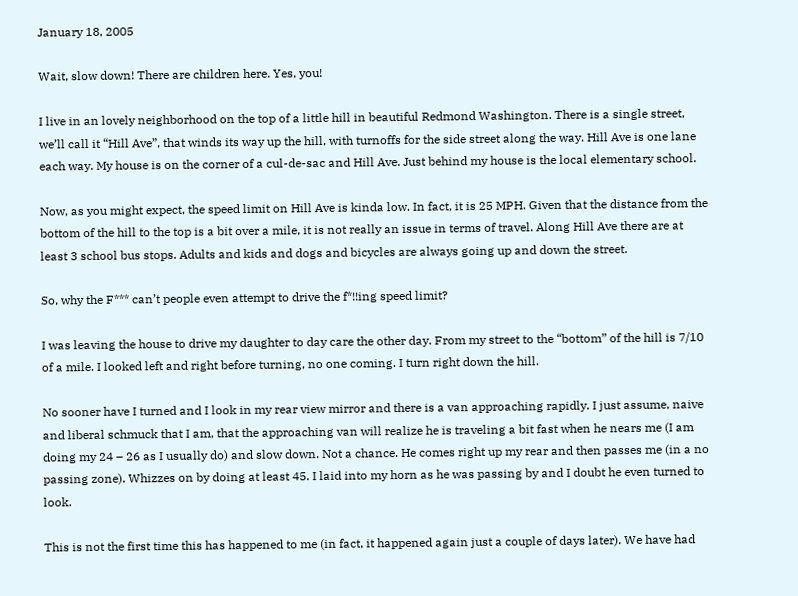January 18, 2005

Wait, slow down! There are children here. Yes, you!

I live in an lovely neighborhood on the top of a little hill in beautiful Redmond Washington. There is a single street, we’ll call it “Hill Ave”, that winds its way up the hill, with turnoffs for the side street along the way. Hill Ave is one lane each way. My house is on the corner of a cul-de-sac and Hill Ave. Just behind my house is the local elementary school.

Now, as you might expect, the speed limit on Hill Ave is kinda low. In fact, it is 25 MPH. Given that the distance from the bottom of the hill to the top is a bit over a mile, it is not really an issue in terms of travel. Along Hill Ave there are at least 3 school bus stops. Adults and kids and dogs and bicycles are always going up and down the street.

So, why the F*** can’t people even attempt to drive the f*!!ing speed limit?

I was leaving the house to drive my daughter to day care the other day. From my street to the “bottom” of the hill is 7/10 of a mile. I looked left and right before turning, no one coming. I turn right down the hill.

No sooner have I turned and I look in my rear view mirror and there is a van approaching rapidly. I just assume, naive and liberal schmuck that I am, that the approaching van will realize he is traveling a bit fast when he nears me (I am doing my 24 – 26 as I usually do) and slow down. Not a chance. He comes right up my rear and then passes me (in a no passing zone). Whizzes on by doing at least 45. I laid into my horn as he was passing by and I doubt he even turned to look.

This is not the first time this has happened to me (in fact, it happened again just a couple of days later). We have had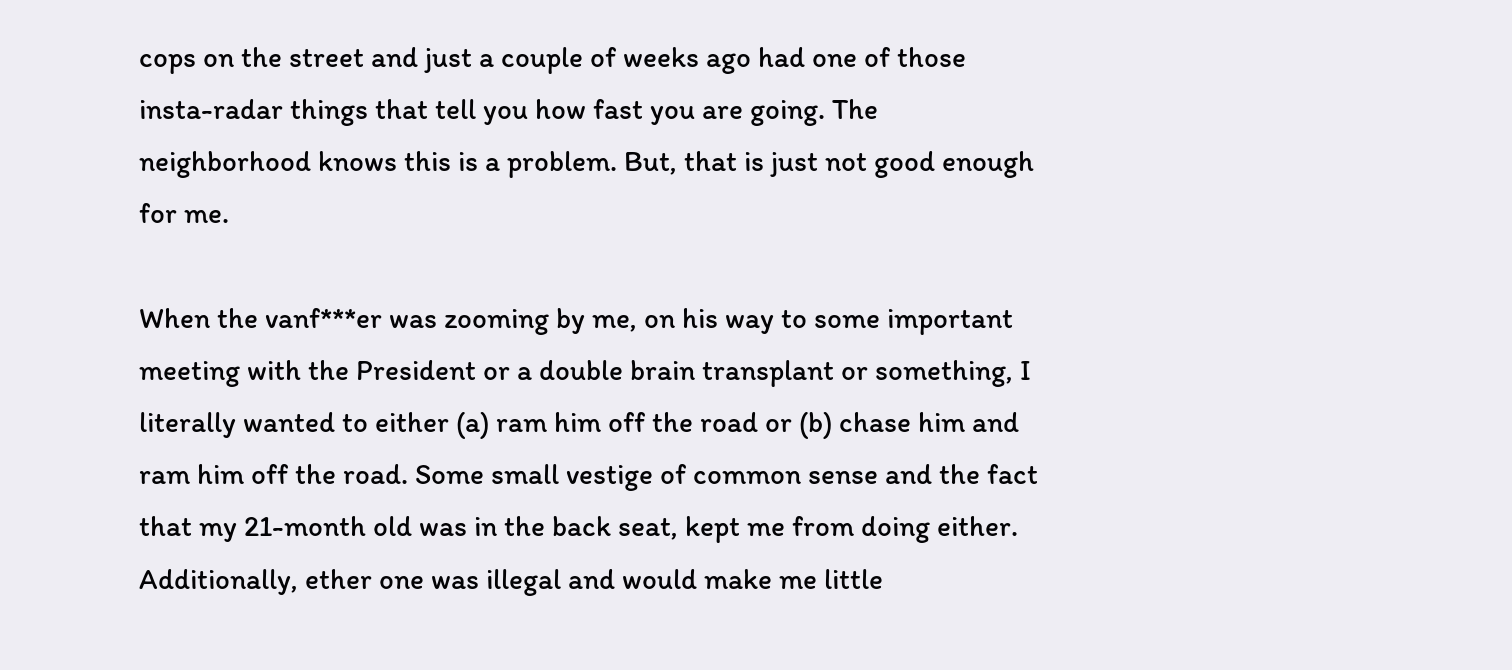cops on the street and just a couple of weeks ago had one of those insta-radar things that tell you how fast you are going. The neighborhood knows this is a problem. But, that is just not good enough for me.

When the vanf***er was zooming by me, on his way to some important meeting with the President or a double brain transplant or something, I literally wanted to either (a) ram him off the road or (b) chase him and ram him off the road. Some small vestige of common sense and the fact that my 21-month old was in the back seat, kept me from doing either. Additionally, ether one was illegal and would make me little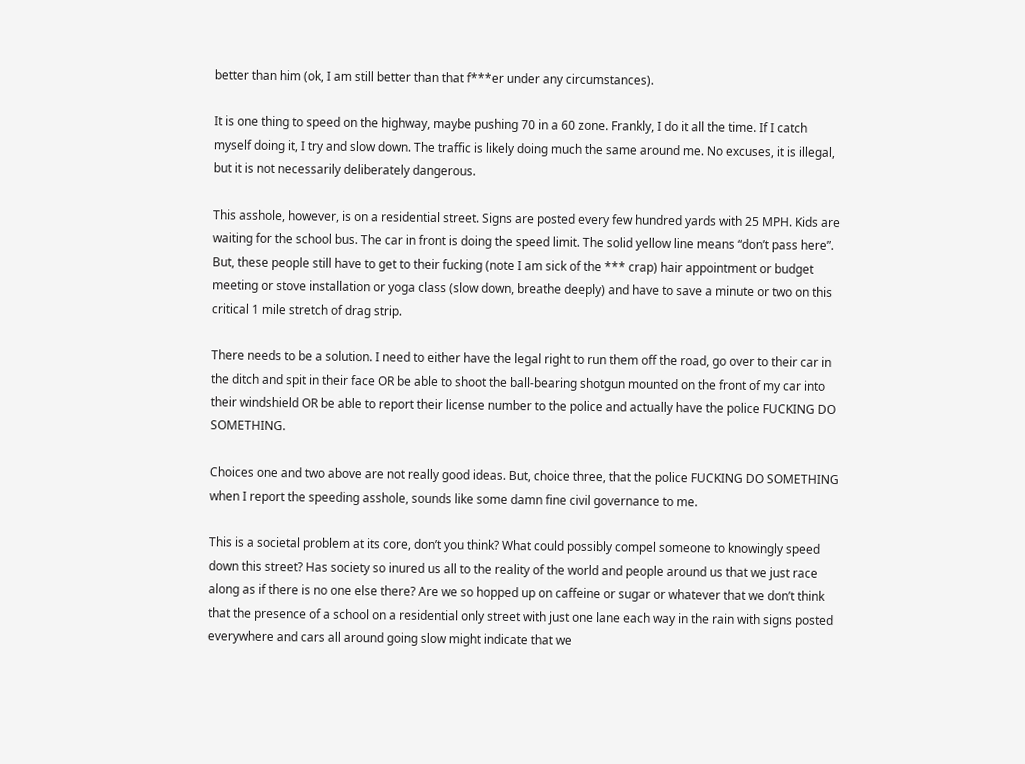better than him (ok, I am still better than that f***er under any circumstances).

It is one thing to speed on the highway, maybe pushing 70 in a 60 zone. Frankly, I do it all the time. If I catch myself doing it, I try and slow down. The traffic is likely doing much the same around me. No excuses, it is illegal, but it is not necessarily deliberately dangerous.

This asshole, however, is on a residential street. Signs are posted every few hundred yards with 25 MPH. Kids are waiting for the school bus. The car in front is doing the speed limit. The solid yellow line means “don’t pass here”. But, these people still have to get to their fucking (note I am sick of the *** crap) hair appointment or budget meeting or stove installation or yoga class (slow down, breathe deeply) and have to save a minute or two on this critical 1 mile stretch of drag strip.

There needs to be a solution. I need to either have the legal right to run them off the road, go over to their car in the ditch and spit in their face OR be able to shoot the ball-bearing shotgun mounted on the front of my car into their windshield OR be able to report their license number to the police and actually have the police FUCKING DO SOMETHING.

Choices one and two above are not really good ideas. But, choice three, that the police FUCKING DO SOMETHING when I report the speeding asshole, sounds like some damn fine civil governance to me.

This is a societal problem at its core, don’t you think? What could possibly compel someone to knowingly speed down this street? Has society so inured us all to the reality of the world and people around us that we just race along as if there is no one else there? Are we so hopped up on caffeine or sugar or whatever that we don’t think that the presence of a school on a residential only street with just one lane each way in the rain with signs posted everywhere and cars all around going slow might indicate that we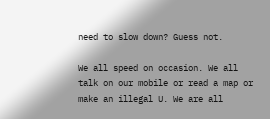need to slow down? Guess not.

We all speed on occasion. We all talk on our mobile or read a map or make an illegal U. We are all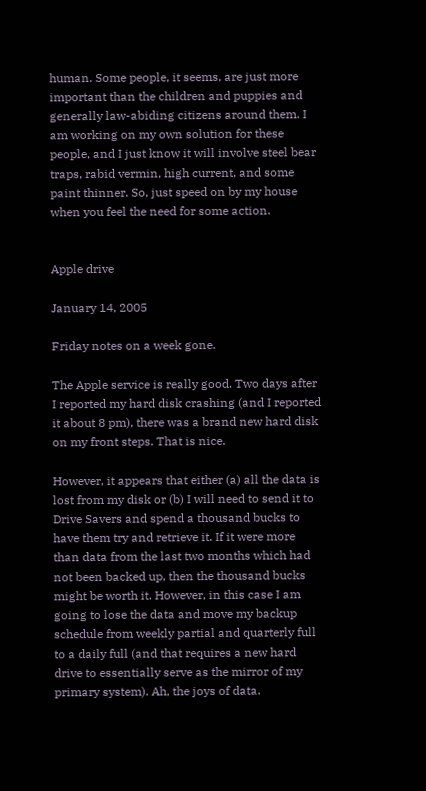human. Some people, it seems, are just more important than the children and puppies and generally law-abiding citizens around them. I am working on my own solution for these people, and I just know it will involve steel bear traps, rabid vermin, high current, and some paint thinner. So, just speed on by my house when you feel the need for some action.


Apple drive

January 14, 2005

Friday notes on a week gone.

The Apple service is really good. Two days after I reported my hard disk crashing (and I reported it about 8 pm), there was a brand new hard disk on my front steps. That is nice.

However, it appears that either (a) all the data is lost from my disk or (b) I will need to send it to Drive Savers and spend a thousand bucks to have them try and retrieve it. If it were more than data from the last two months which had not been backed up, then the thousand bucks might be worth it. However, in this case I am going to lose the data and move my backup schedule from weekly partial and quarterly full to a daily full (and that requires a new hard drive to essentially serve as the mirror of my primary system). Ah, the joys of data.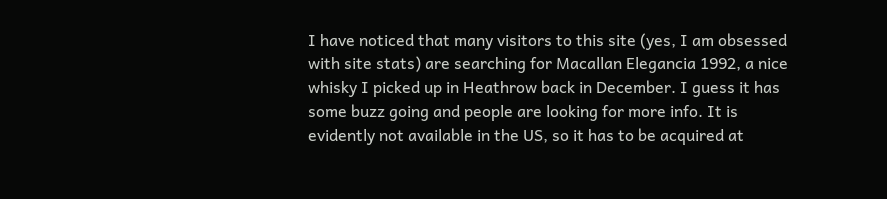I have noticed that many visitors to this site (yes, I am obsessed with site stats) are searching for Macallan Elegancia 1992, a nice whisky I picked up in Heathrow back in December. I guess it has some buzz going and people are looking for more info. It is evidently not available in the US, so it has to be acquired at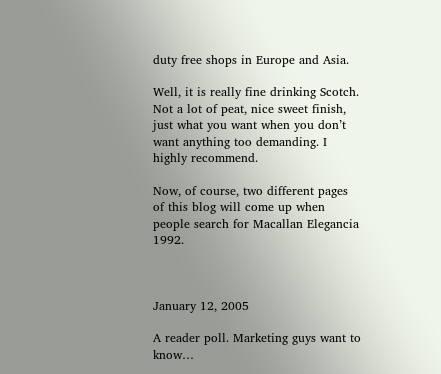duty free shops in Europe and Asia.

Well, it is really fine drinking Scotch. Not a lot of peat, nice sweet finish, just what you want when you don’t want anything too demanding. I highly recommend.

Now, of course, two different pages of this blog will come up when people search for Macallan Elegancia 1992.



January 12, 2005

A reader poll. Marketing guys want to know…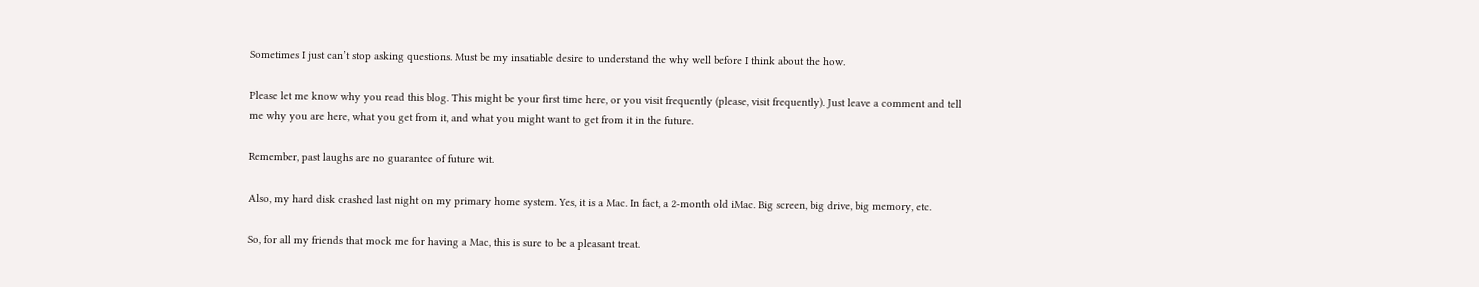Sometimes I just can’t stop asking questions. Must be my insatiable desire to understand the why well before I think about the how.

Please let me know why you read this blog. This might be your first time here, or you visit frequently (please, visit frequently). Just leave a comment and tell me why you are here, what you get from it, and what you might want to get from it in the future.

Remember, past laughs are no guarantee of future wit.

Also, my hard disk crashed last night on my primary home system. Yes, it is a Mac. In fact, a 2-month old iMac. Big screen, big drive, big memory, etc.

So, for all my friends that mock me for having a Mac, this is sure to be a pleasant treat.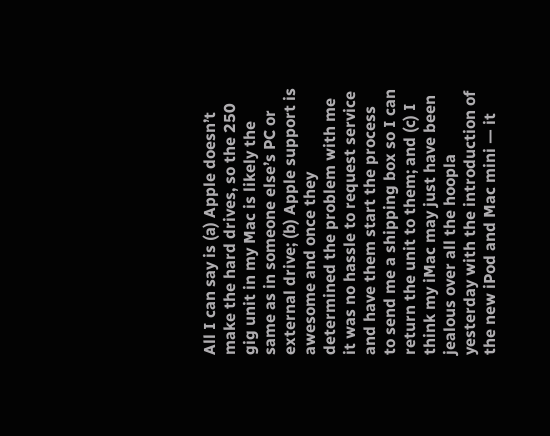All I can say is (a) Apple doesn’t make the hard drives, so the 250 gig unit in my Mac is likely the same as in someone else’s PC or external drive; (b) Apple support is awesome and once they determined the problem with me it was no hassle to request service and have them start the process to send me a shipping box so I can return the unit to them; and (c) I think my iMac may just have been jealous over all the hoopla yesterday with the introduction of the new iPod and Mac mini — it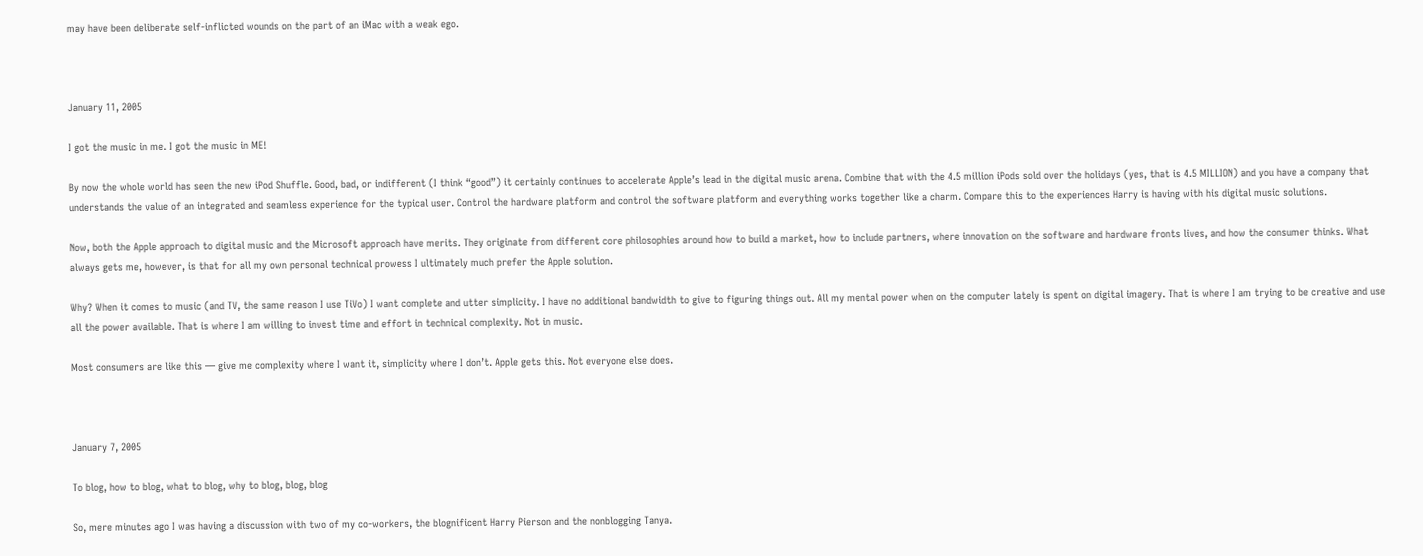may have been deliberate self-inflicted wounds on the part of an iMac with a weak ego.



January 11, 2005

I got the music in me. I got the music in ME!

By now the whole world has seen the new iPod Shuffle. Good, bad, or indifferent (I think “good”) it certainly continues to accelerate Apple’s lead in the digital music arena. Combine that with the 4.5 million iPods sold over the holidays (yes, that is 4.5 MILLION) and you have a company that understands the value of an integrated and seamless experience for the typical user. Control the hardware platform and control the software platform and everything works together like a charm. Compare this to the experiences Harry is having with his digital music solutions.

Now, both the Apple approach to digital music and the Microsoft approach have merits. They originate from different core philosophies around how to build a market, how to include partners, where innovation on the software and hardware fronts lives, and how the consumer thinks. What always gets me, however, is that for all my own personal technical prowess I ultimately much prefer the Apple solution.

Why? When it comes to music (and TV, the same reason I use TiVo) I want complete and utter simplicity. I have no additional bandwidth to give to figuring things out. All my mental power when on the computer lately is spent on digital imagery. That is where I am trying to be creative and use all the power available. That is where I am willing to invest time and effort in technical complexity. Not in music.

Most consumers are like this — give me complexity where I want it, simplicity where I don’t. Apple gets this. Not everyone else does.



January 7, 2005

To blog, how to blog, what to blog, why to blog, blog, blog

So, mere minutes ago I was having a discussion with two of my co-workers, the blognificent Harry Pierson and the nonblogging Tanya.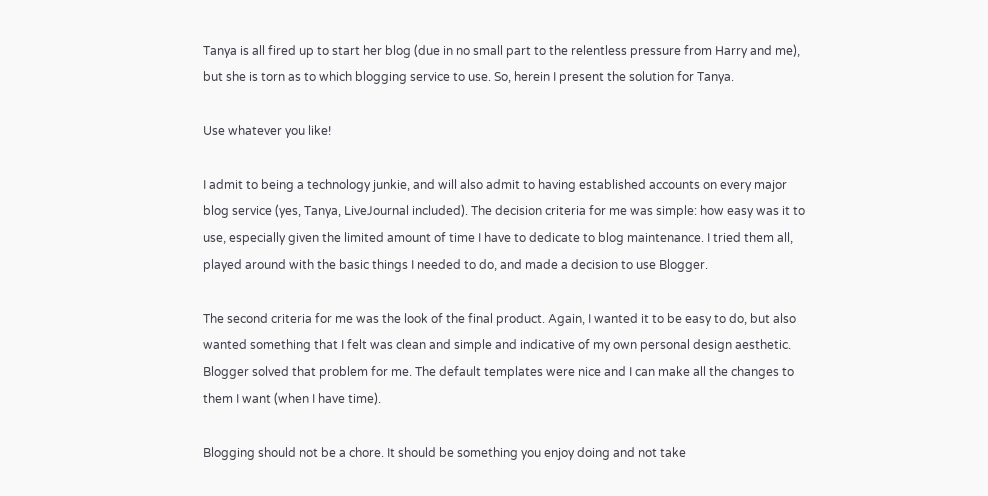Tanya is all fired up to start her blog (due in no small part to the relentless pressure from Harry and me), but she is torn as to which blogging service to use. So, herein I present the solution for Tanya.

Use whatever you like!

I admit to being a technology junkie, and will also admit to having established accounts on every major blog service (yes, Tanya, LiveJournal included). The decision criteria for me was simple: how easy was it to use, especially given the limited amount of time I have to dedicate to blog maintenance. I tried them all, played around with the basic things I needed to do, and made a decision to use Blogger.

The second criteria for me was the look of the final product. Again, I wanted it to be easy to do, but also wanted something that I felt was clean and simple and indicative of my own personal design aesthetic. Blogger solved that problem for me. The default templates were nice and I can make all the changes to them I want (when I have time).

Blogging should not be a chore. It should be something you enjoy doing and not take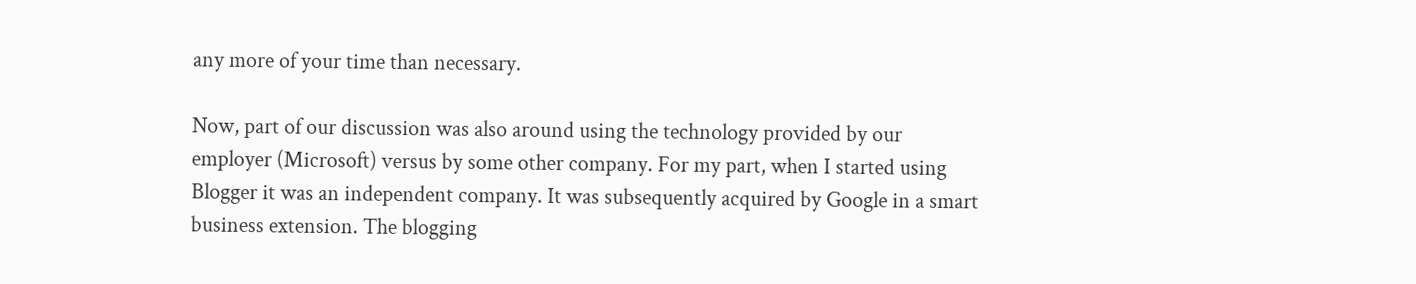any more of your time than necessary.

Now, part of our discussion was also around using the technology provided by our employer (Microsoft) versus by some other company. For my part, when I started using Blogger it was an independent company. It was subsequently acquired by Google in a smart business extension. The blogging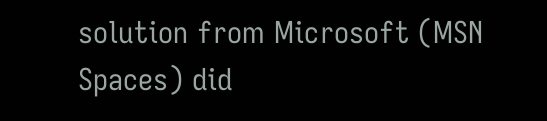solution from Microsoft (MSN Spaces) did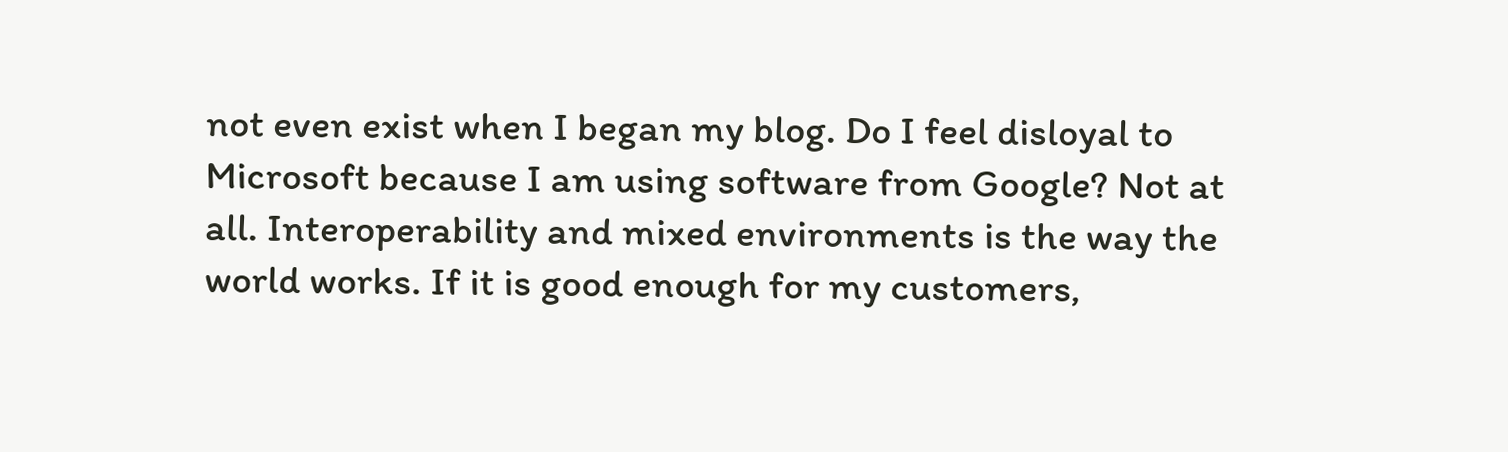not even exist when I began my blog. Do I feel disloyal to Microsoft because I am using software from Google? Not at all. Interoperability and mixed environments is the way the world works. If it is good enough for my customers,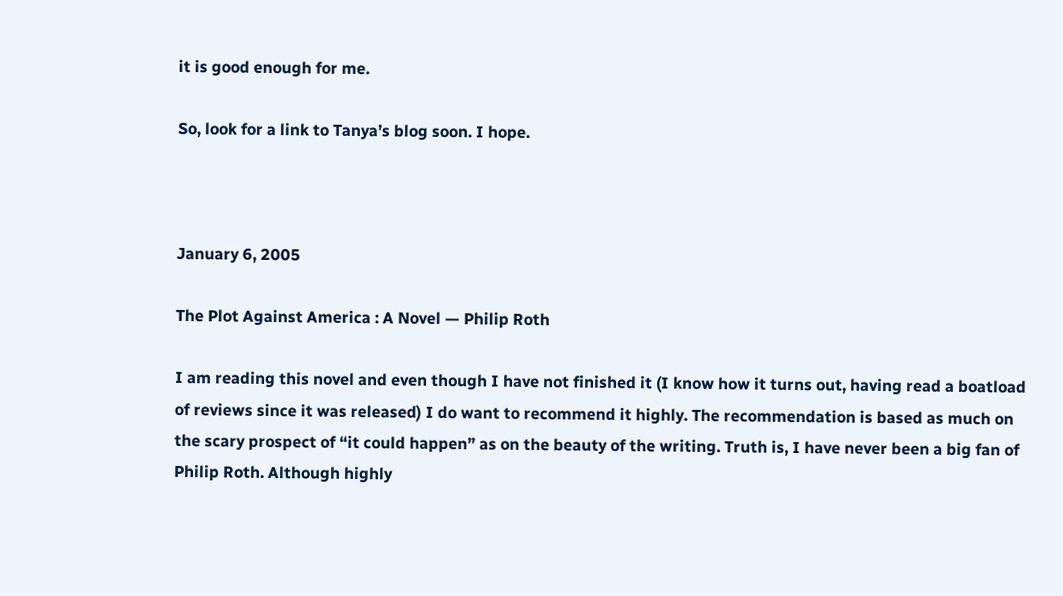it is good enough for me.

So, look for a link to Tanya’s blog soon. I hope.



January 6, 2005

The Plot Against America : A Novel — Philip Roth

I am reading this novel and even though I have not finished it (I know how it turns out, having read a boatload of reviews since it was released) I do want to recommend it highly. The recommendation is based as much on the scary prospect of “it could happen” as on the beauty of the writing. Truth is, I have never been a big fan of Philip Roth. Although highly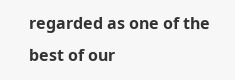regarded as one of the best of our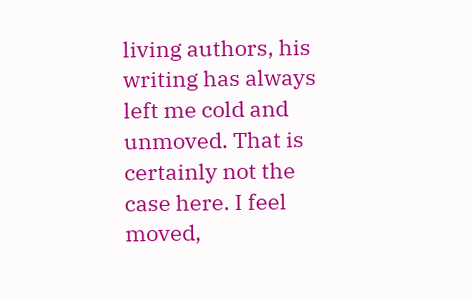living authors, his writing has always left me cold and unmoved. That is certainly not the case here. I feel moved,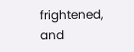frightened, and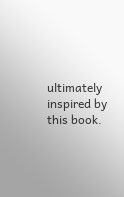ultimately inspired by this book.